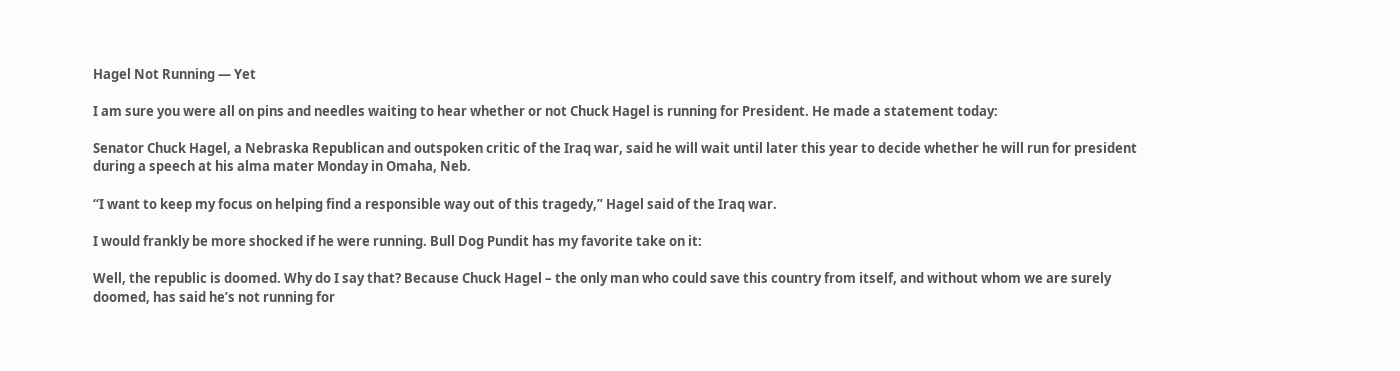Hagel Not Running — Yet

I am sure you were all on pins and needles waiting to hear whether or not Chuck Hagel is running for President. He made a statement today:

Senator Chuck Hagel, a Nebraska Republican and outspoken critic of the Iraq war, said he will wait until later this year to decide whether he will run for president during a speech at his alma mater Monday in Omaha, Neb.

“I want to keep my focus on helping find a responsible way out of this tragedy,” Hagel said of the Iraq war.

I would frankly be more shocked if he were running. Bull Dog Pundit has my favorite take on it:

Well, the republic is doomed. Why do I say that? Because Chuck Hagel – the only man who could save this country from itself, and without whom we are surely doomed, has said he’s not running for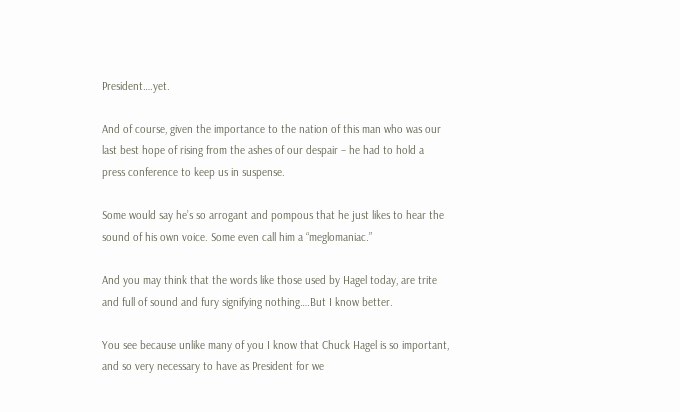President….yet.

And of course, given the importance to the nation of this man who was our last best hope of rising from the ashes of our despair – he had to hold a press conference to keep us in suspense.

Some would say he’s so arrogant and pompous that he just likes to hear the sound of his own voice. Some even call him a “meglomaniac.”

And you may think that the words like those used by Hagel today, are trite and full of sound and fury signifying nothing….But I know better.

You see because unlike many of you I know that Chuck Hagel is so important, and so very necessary to have as President for we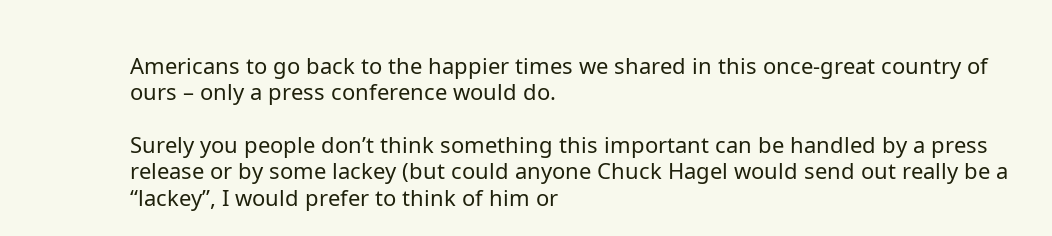Americans to go back to the happier times we shared in this once-great country of ours – only a press conference would do.

Surely you people don’t think something this important can be handled by a press release or by some lackey (but could anyone Chuck Hagel would send out really be a “lackey”, I would prefer to think of him or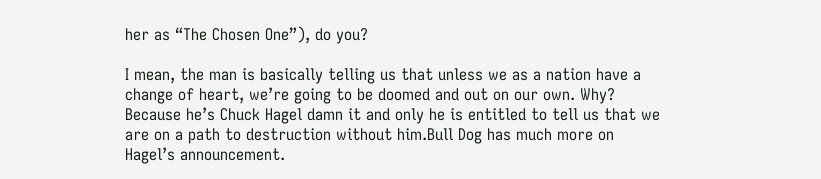her as “The Chosen One”), do you?

I mean, the man is basically telling us that unless we as a nation have a change of heart, we’re going to be doomed and out on our own. Why? Because he’s Chuck Hagel damn it and only he is entitled to tell us that we are on a path to destruction without him.Bull Dog has much more on Hagel’s announcement.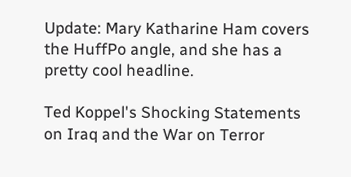Update: Mary Katharine Ham covers the HuffPo angle, and she has a pretty cool headline.

Ted Koppel's Shocking Statements on Iraq and the War on Terror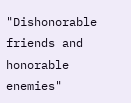"Dishonorable friends and honorable enemies"